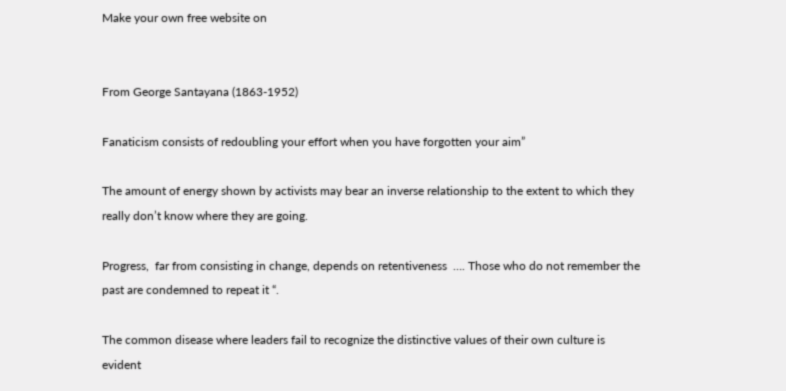Make your own free website on


From George Santayana (1863-1952)

Fanaticism consists of redoubling your effort when you have forgotten your aim”

The amount of energy shown by activists may bear an inverse relationship to the extent to which they really don’t know where they are going.

Progress,  far from consisting in change, depends on retentiveness  …. Those who do not remember the past are condemned to repeat it “.

The common disease where leaders fail to recognize the distinctive values of their own culture is evident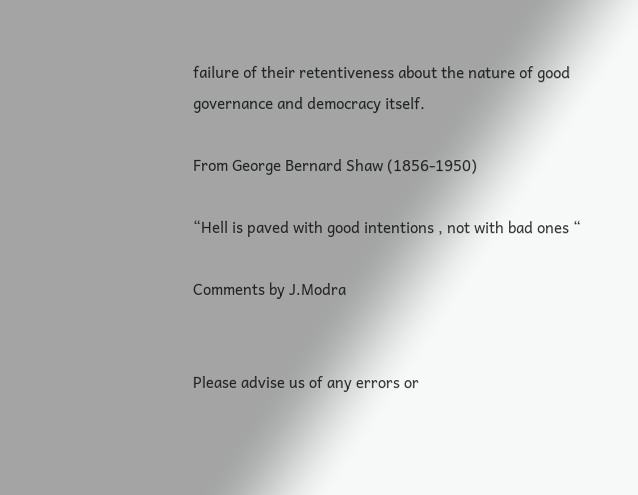failure of their retentiveness about the nature of good governance and democracy itself.

From George Bernard Shaw (1856-1950)

“Hell is paved with good intentions , not with bad ones “

Comments by J.Modra


Please advise us of any errors or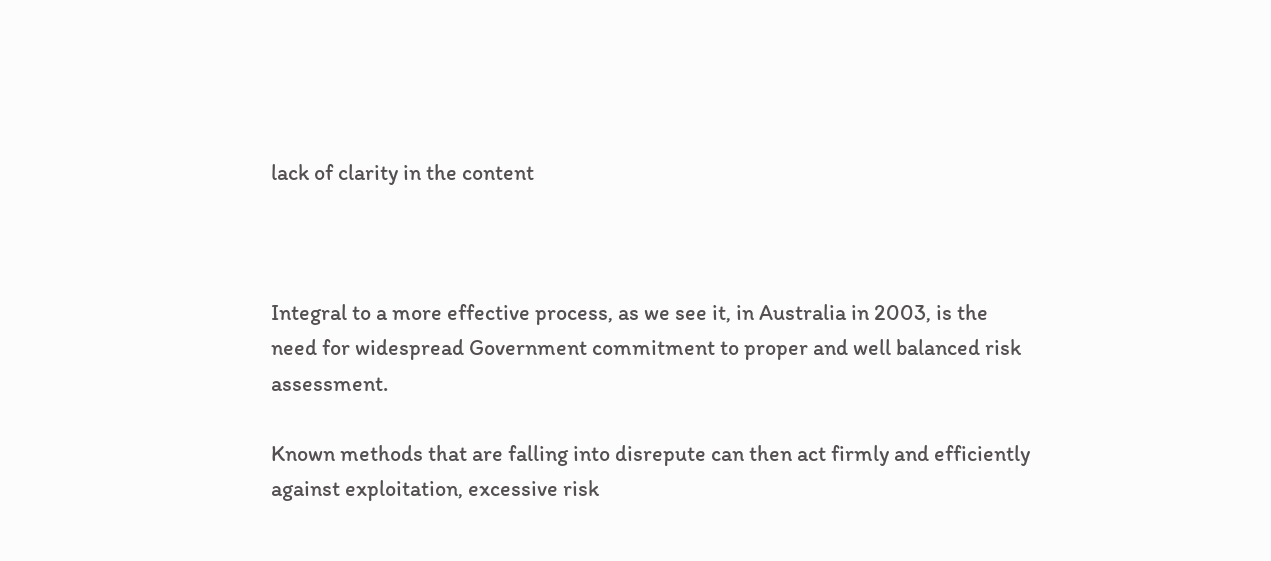lack of clarity in the content



Integral to a more effective process, as we see it, in Australia in 2003, is the need for widespread Government commitment to proper and well balanced risk assessment.

Known methods that are falling into disrepute can then act firmly and efficiently against exploitation, excessive risk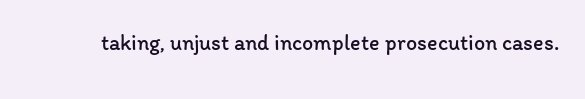taking, unjust and incomplete prosecution cases.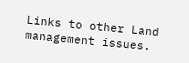Links to other Land management issues.